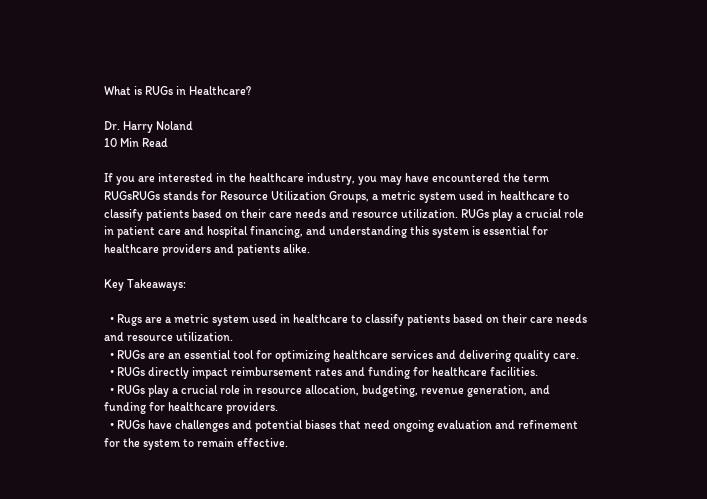What is RUGs in Healthcare?

Dr. Harry Noland
10 Min Read

If you are interested in the healthcare industry, you may have encountered the term RUGsRUGs stands for Resource Utilization Groups, a metric system used in healthcare to classify patients based on their care needs and resource utilization. RUGs play a crucial role in patient care and hospital financing, and understanding this system is essential for healthcare providers and patients alike.

Key Takeaways:

  • Rugs are a metric system used in healthcare to classify patients based on their care needs and resource utilization.
  • RUGs are an essential tool for optimizing healthcare services and delivering quality care.
  • RUGs directly impact reimbursement rates and funding for healthcare facilities.
  • RUGs play a crucial role in resource allocation, budgeting, revenue generation, and funding for healthcare providers.
  • RUGs have challenges and potential biases that need ongoing evaluation and refinement for the system to remain effective.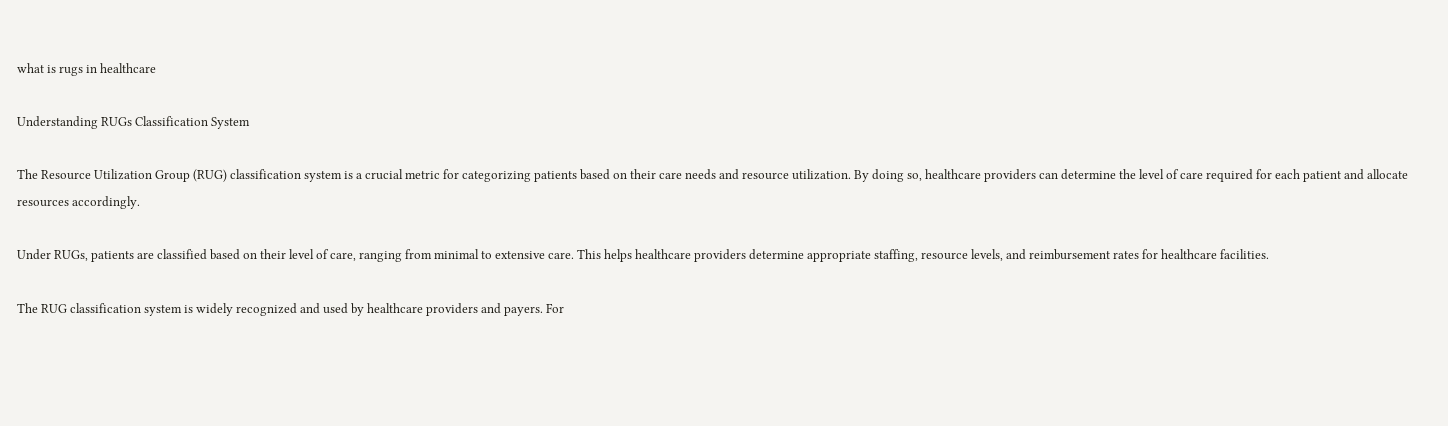what is rugs in healthcare

Understanding RUGs Classification System

The Resource Utilization Group (RUG) classification system is a crucial metric for categorizing patients based on their care needs and resource utilization. By doing so, healthcare providers can determine the level of care required for each patient and allocate resources accordingly.

Under RUGs, patients are classified based on their level of care, ranging from minimal to extensive care. This helps healthcare providers determine appropriate staffing, resource levels, and reimbursement rates for healthcare facilities.

The RUG classification system is widely recognized and used by healthcare providers and payers. For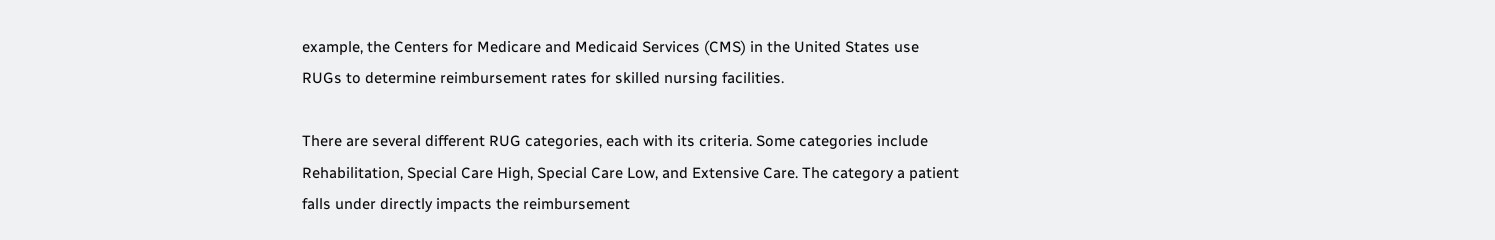example, the Centers for Medicare and Medicaid Services (CMS) in the United States use RUGs to determine reimbursement rates for skilled nursing facilities.

There are several different RUG categories, each with its criteria. Some categories include Rehabilitation, Special Care High, Special Care Low, and Extensive Care. The category a patient falls under directly impacts the reimbursement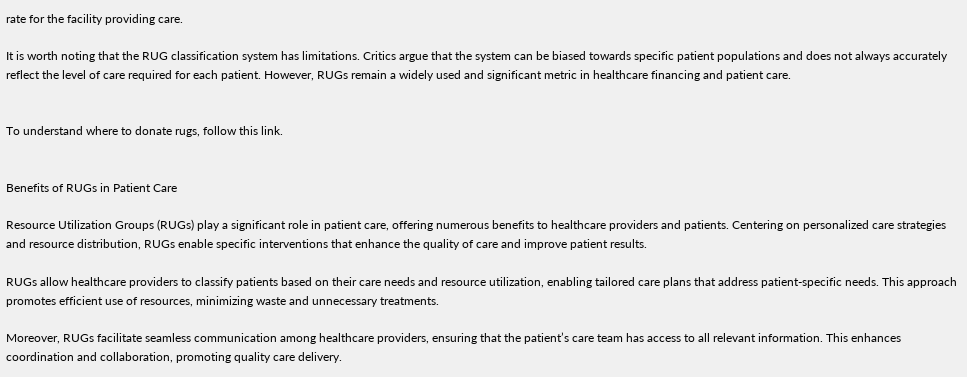rate for the facility providing care.

It is worth noting that the RUG classification system has limitations. Critics argue that the system can be biased towards specific patient populations and does not always accurately reflect the level of care required for each patient. However, RUGs remain a widely used and significant metric in healthcare financing and patient care.


To understand where to donate rugs, follow this link.


Benefits of RUGs in Patient Care

Resource Utilization Groups (RUGs) play a significant role in patient care, offering numerous benefits to healthcare providers and patients. Centering on personalized care strategies and resource distribution, RUGs enable specific interventions that enhance the quality of care and improve patient results.

RUGs allow healthcare providers to classify patients based on their care needs and resource utilization, enabling tailored care plans that address patient-specific needs. This approach promotes efficient use of resources, minimizing waste and unnecessary treatments.

Moreover, RUGs facilitate seamless communication among healthcare providers, ensuring that the patient’s care team has access to all relevant information. This enhances coordination and collaboration, promoting quality care delivery.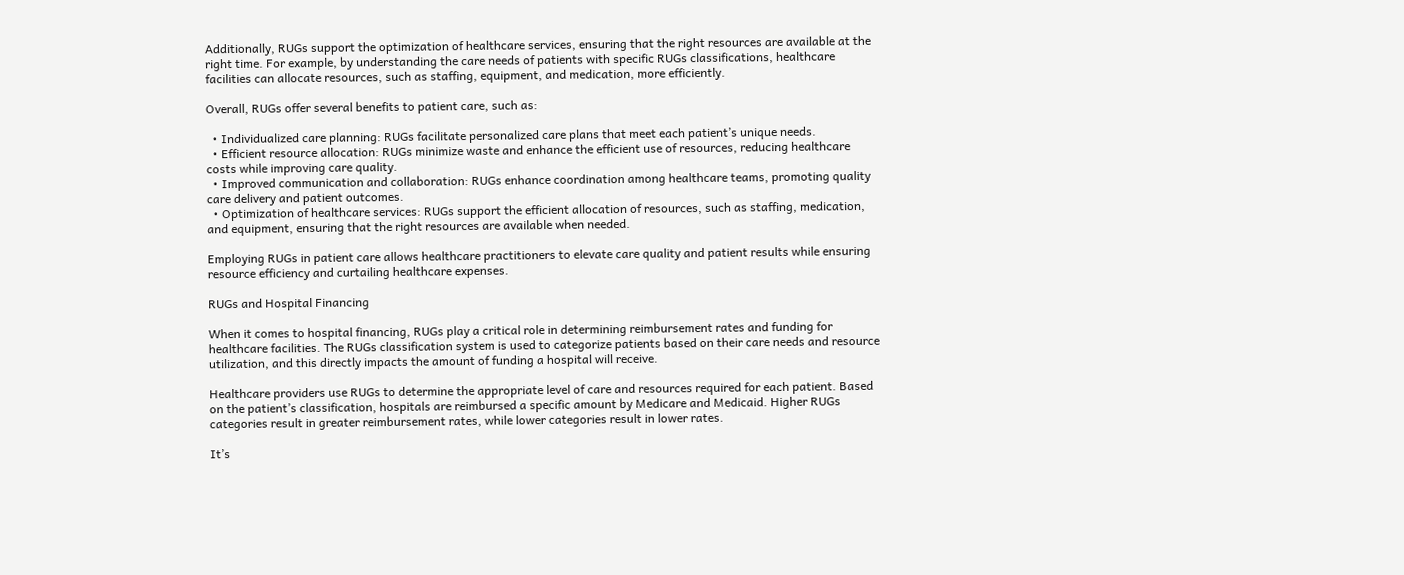Additionally, RUGs support the optimization of healthcare services, ensuring that the right resources are available at the right time. For example, by understanding the care needs of patients with specific RUGs classifications, healthcare facilities can allocate resources, such as staffing, equipment, and medication, more efficiently.

Overall, RUGs offer several benefits to patient care, such as:

  • Individualized care planning: RUGs facilitate personalized care plans that meet each patient’s unique needs.
  • Efficient resource allocation: RUGs minimize waste and enhance the efficient use of resources, reducing healthcare costs while improving care quality.
  • Improved communication and collaboration: RUGs enhance coordination among healthcare teams, promoting quality care delivery and patient outcomes.
  • Optimization of healthcare services: RUGs support the efficient allocation of resources, such as staffing, medication, and equipment, ensuring that the right resources are available when needed.

Employing RUGs in patient care allows healthcare practitioners to elevate care quality and patient results while ensuring resource efficiency and curtailing healthcare expenses.

RUGs and Hospital Financing

When it comes to hospital financing, RUGs play a critical role in determining reimbursement rates and funding for healthcare facilities. The RUGs classification system is used to categorize patients based on their care needs and resource utilization, and this directly impacts the amount of funding a hospital will receive.

Healthcare providers use RUGs to determine the appropriate level of care and resources required for each patient. Based on the patient’s classification, hospitals are reimbursed a specific amount by Medicare and Medicaid. Higher RUGs categories result in greater reimbursement rates, while lower categories result in lower rates.

It’s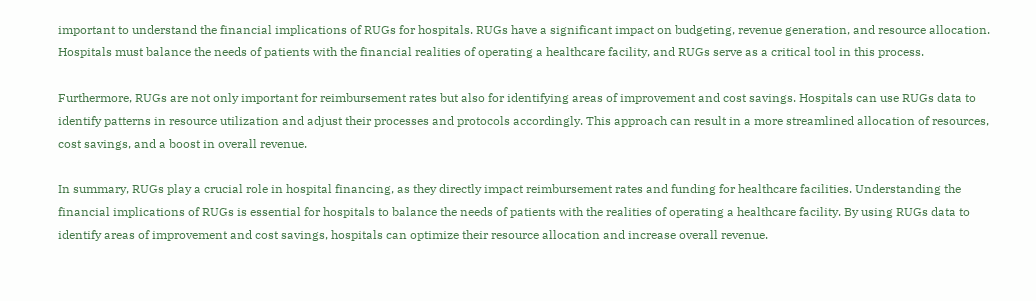important to understand the financial implications of RUGs for hospitals. RUGs have a significant impact on budgeting, revenue generation, and resource allocation. Hospitals must balance the needs of patients with the financial realities of operating a healthcare facility, and RUGs serve as a critical tool in this process.

Furthermore, RUGs are not only important for reimbursement rates but also for identifying areas of improvement and cost savings. Hospitals can use RUGs data to identify patterns in resource utilization and adjust their processes and protocols accordingly. This approach can result in a more streamlined allocation of resources, cost savings, and a boost in overall revenue.

In summary, RUGs play a crucial role in hospital financing, as they directly impact reimbursement rates and funding for healthcare facilities. Understanding the financial implications of RUGs is essential for hospitals to balance the needs of patients with the realities of operating a healthcare facility. By using RUGs data to identify areas of improvement and cost savings, hospitals can optimize their resource allocation and increase overall revenue.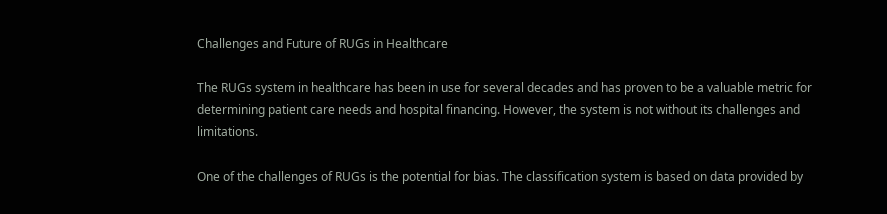Challenges and Future of RUGs in Healthcare

The RUGs system in healthcare has been in use for several decades and has proven to be a valuable metric for determining patient care needs and hospital financing. However, the system is not without its challenges and limitations.

One of the challenges of RUGs is the potential for bias. The classification system is based on data provided by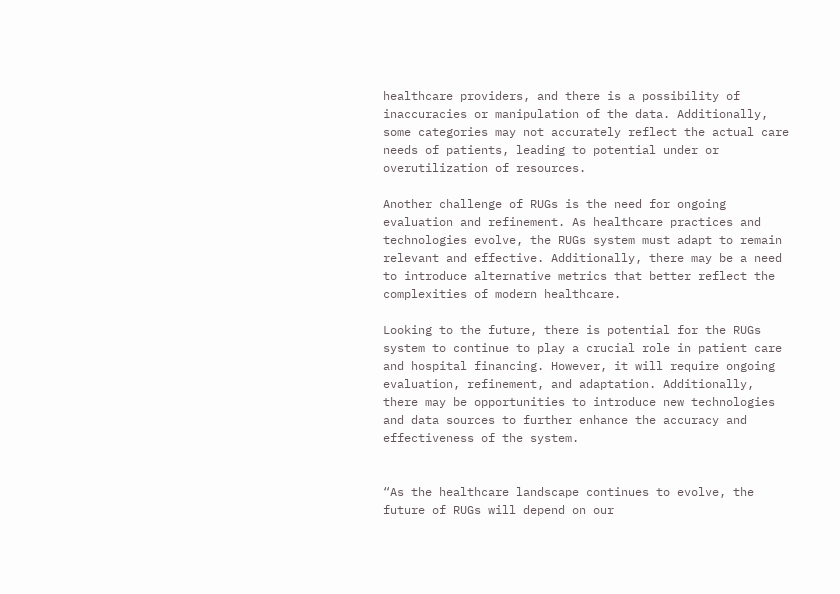healthcare providers, and there is a possibility of inaccuracies or manipulation of the data. Additionally, some categories may not accurately reflect the actual care needs of patients, leading to potential under or overutilization of resources.

Another challenge of RUGs is the need for ongoing evaluation and refinement. As healthcare practices and technologies evolve, the RUGs system must adapt to remain relevant and effective. Additionally, there may be a need to introduce alternative metrics that better reflect the complexities of modern healthcare.

Looking to the future, there is potential for the RUGs system to continue to play a crucial role in patient care and hospital financing. However, it will require ongoing evaluation, refinement, and adaptation. Additionally, there may be opportunities to introduce new technologies and data sources to further enhance the accuracy and effectiveness of the system.


“As the healthcare landscape continues to evolve, the future of RUGs will depend on our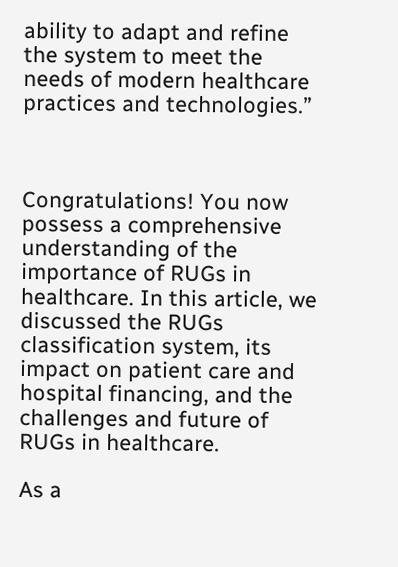ability to adapt and refine the system to meet the needs of modern healthcare practices and technologies.”



Congratulations! You now possess a comprehensive understanding of the importance of RUGs in healthcare. In this article, we discussed the RUGs classification system, its impact on patient care and hospital financing, and the challenges and future of RUGs in healthcare.

As a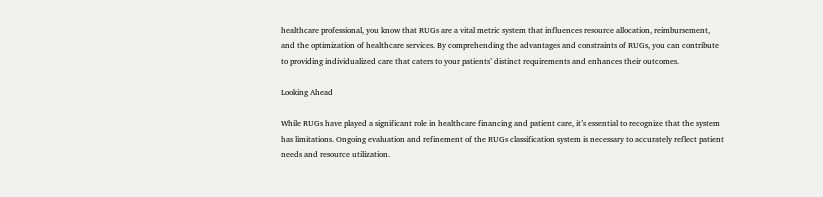healthcare professional, you know that RUGs are a vital metric system that influences resource allocation, reimbursement, and the optimization of healthcare services. By comprehending the advantages and constraints of RUGs, you can contribute to providing individualized care that caters to your patients’ distinct requirements and enhances their outcomes.

Looking Ahead

While RUGs have played a significant role in healthcare financing and patient care, it’s essential to recognize that the system has limitations. Ongoing evaluation and refinement of the RUGs classification system is necessary to accurately reflect patient needs and resource utilization.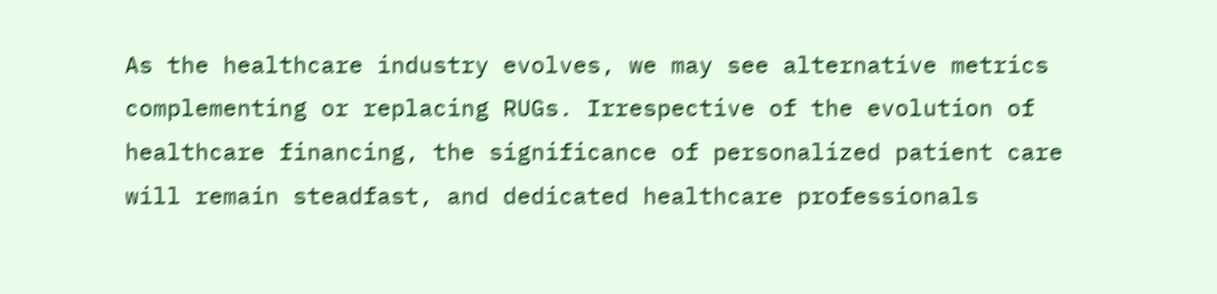As the healthcare industry evolves, we may see alternative metrics complementing or replacing RUGs. Irrespective of the evolution of healthcare financing, the significance of personalized patient care will remain steadfast, and dedicated healthcare professionals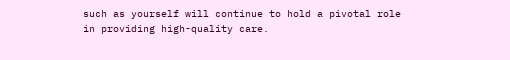such as yourself will continue to hold a pivotal role in providing high-quality care.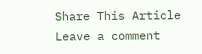Share This Article
Leave a comment